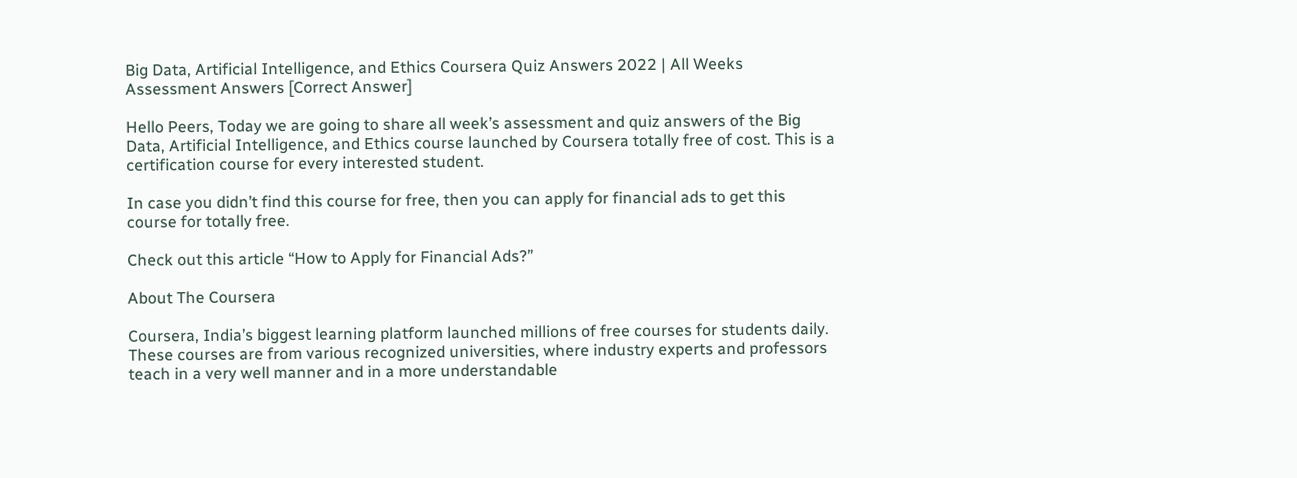Big Data, Artificial Intelligence, and Ethics Coursera Quiz Answers 2022 | All Weeks Assessment Answers [Correct Answer]

Hello Peers, Today we are going to share all week’s assessment and quiz answers of the Big Data, Artificial Intelligence, and Ethics course launched by Coursera totally free of cost. This is a certification course for every interested student.

In case you didn’t find this course for free, then you can apply for financial ads to get this course for totally free.

Check out this article “How to Apply for Financial Ads?”

About The Coursera

Coursera, India’s biggest learning platform launched millions of free courses for students daily. These courses are from various recognized universities, where industry experts and professors teach in a very well manner and in a more understandable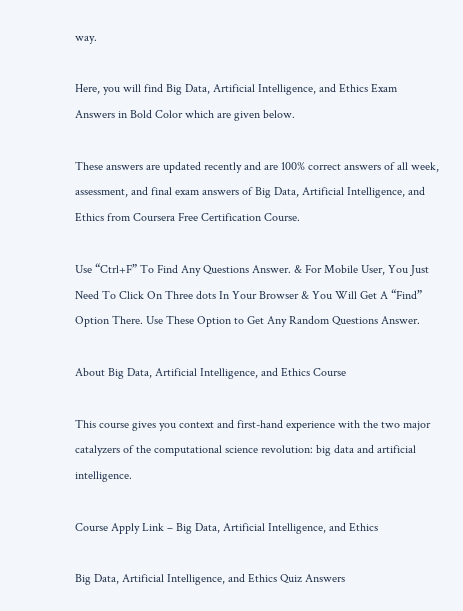way.

Here, you will find Big Data, Artificial Intelligence, and Ethics Exam Answers in Bold Color which are given below.

These answers are updated recently and are 100% correct answers of all week, assessment, and final exam answers of Big Data, Artificial Intelligence, and Ethics from Coursera Free Certification Course.

Use “Ctrl+F” To Find Any Questions Answer. & For Mobile User, You Just Need To Click On Three dots In Your Browser & You Will Get A “Find” Option There. Use These Option to Get Any Random Questions Answer.

About Big Data, Artificial Intelligence, and Ethics Course

This course gives you context and first-hand experience with the two major catalyzers of the computational science revolution: big data and artificial intelligence.

Course Apply Link – Big Data, Artificial Intelligence, and Ethics

Big Data, Artificial Intelligence, and Ethics Quiz Answers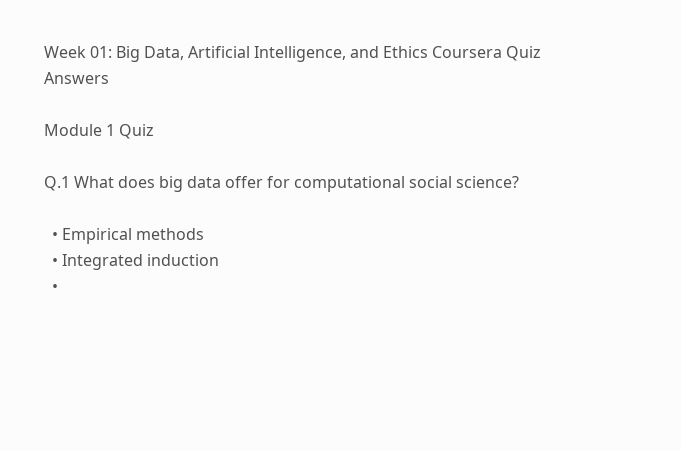Week 01: Big Data, Artificial Intelligence, and Ethics Coursera Quiz Answers

Module 1 Quiz

Q.1 What does big data offer for computational social science?

  • Empirical methods
  • Integrated induction
  •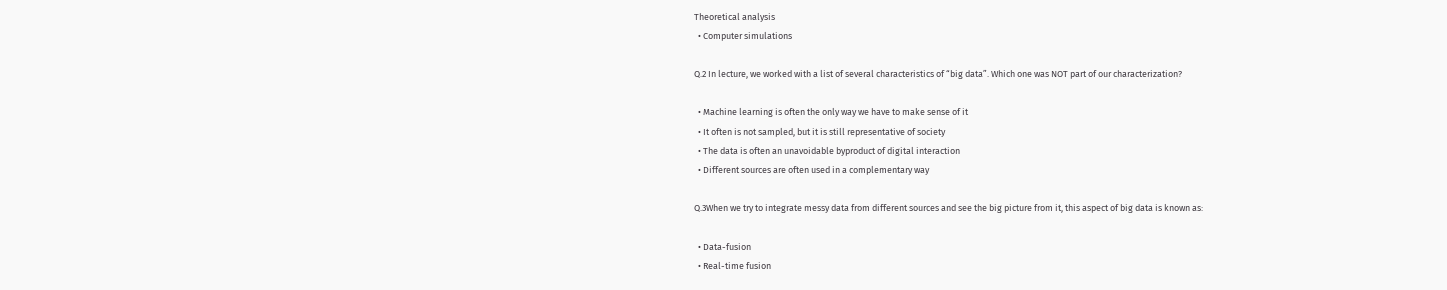Theoretical analysis
  • Computer simulations

Q.2 In lecture, we worked with a list of several characteristics of “big data”. Which one was NOT part of our characterization?

  • Machine learning is often the only way we have to make sense of it
  • It often is not sampled, but it is still representative of society
  • The data is often an unavoidable byproduct of digital interaction
  • Different sources are often used in a complementary way

Q.3When we try to integrate messy data from different sources and see the big picture from it, this aspect of big data is known as:

  • Data-fusion
  • Real-time fusion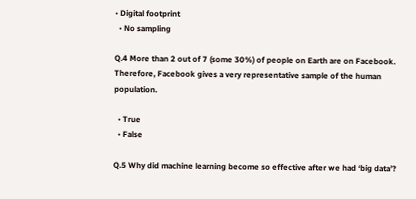• Digital footprint
  • No sampling

Q.4 More than 2 out of 7 (some 30%) of people on Earth are on Facebook. Therefore, Facebook gives a very representative sample of the human population.

  • True
  • False

Q.5 Why did machine learning become so effective after we had ‘big data’?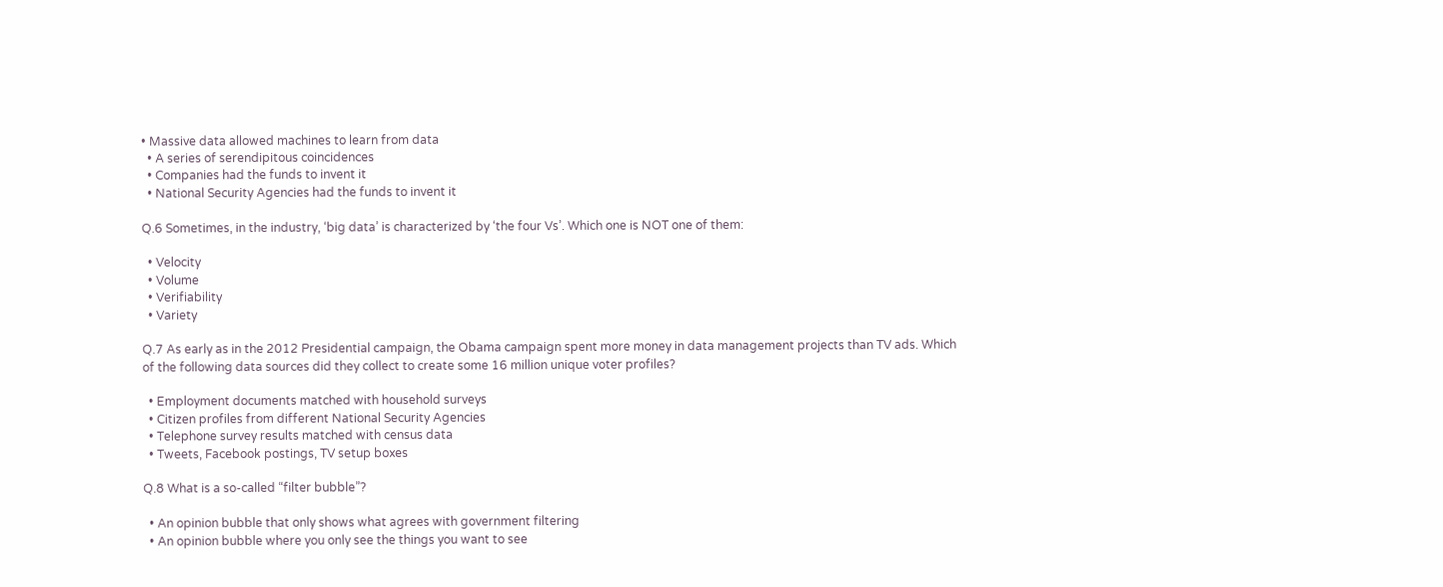• Massive data allowed machines to learn from data
  • A series of serendipitous coincidences
  • Companies had the funds to invent it
  • National Security Agencies had the funds to invent it

Q.6 Sometimes, in the industry, ‘big data’ is characterized by ‘the four Vs’. Which one is NOT one of them:

  • Velocity
  • Volume
  • Verifiability
  • Variety

Q.7 As early as in the 2012 Presidential campaign, the Obama campaign spent more money in data management projects than TV ads. Which of the following data sources did they collect to create some 16 million unique voter profiles?

  • Employment documents matched with household surveys
  • Citizen profiles from different National Security Agencies
  • Telephone survey results matched with census data
  • Tweets, Facebook postings, TV setup boxes

Q.8 What is a so-called “filter bubble”?

  • An opinion bubble that only shows what agrees with government filtering
  • An opinion bubble where you only see the things you want to see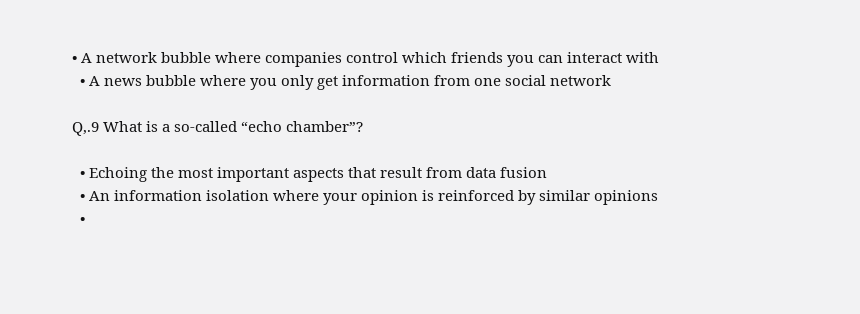• A network bubble where companies control which friends you can interact with
  • A news bubble where you only get information from one social network

Q,.9 What is a so-called “echo chamber”?

  • Echoing the most important aspects that result from data fusion
  • An information isolation where your opinion is reinforced by similar opinions
  •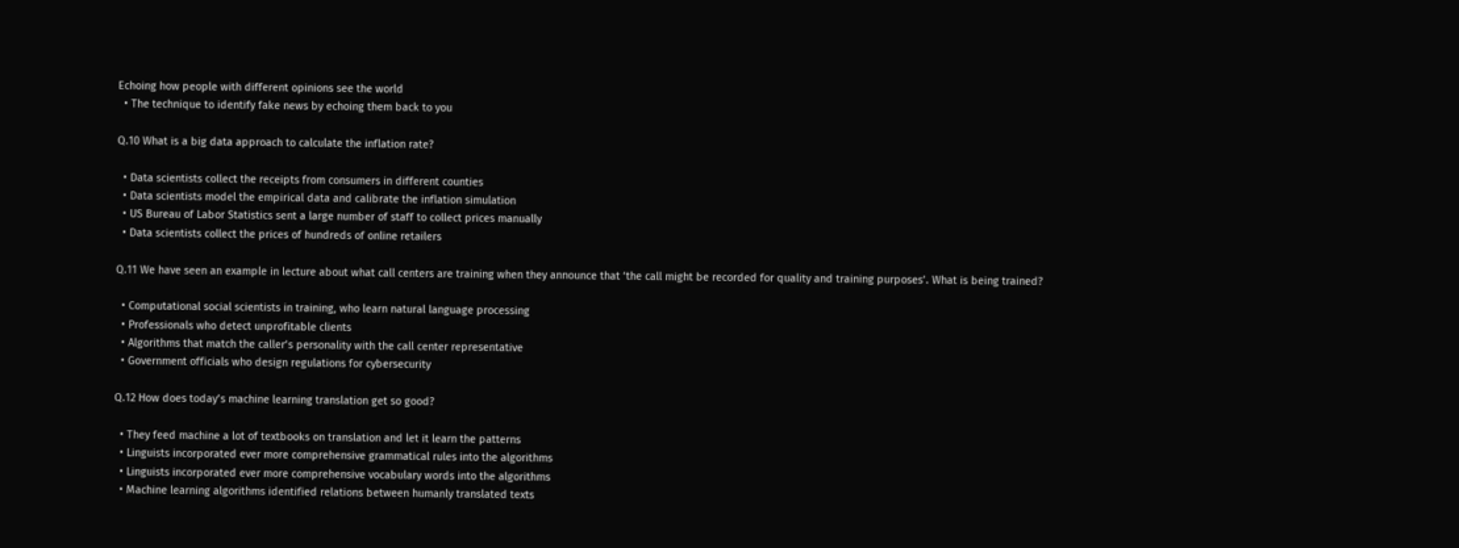Echoing how people with different opinions see the world
  • The technique to identify fake news by echoing them back to you

Q.10 What is a big data approach to calculate the inflation rate?

  • Data scientists collect the receipts from consumers in different counties
  • Data scientists model the empirical data and calibrate the inflation simulation
  • US Bureau of Labor Statistics sent a large number of staff to collect prices manually
  • Data scientists collect the prices of hundreds of online retailers

Q.11 We have seen an example in lecture about what call centers are training when they announce that ‘the call might be recorded for quality and training purposes’. What is being trained?

  • Computational social scientists in training, who learn natural language processing
  • Professionals who detect unprofitable clients
  • Algorithms that match the caller’s personality with the call center representative
  • Government officials who design regulations for cybersecurity

Q.12 How does today’s machine learning translation get so good?

  • They feed machine a lot of textbooks on translation and let it learn the patterns
  • Linguists incorporated ever more comprehensive grammatical rules into the algorithms
  • Linguists incorporated ever more comprehensive vocabulary words into the algorithms
  • Machine learning algorithms identified relations between humanly translated texts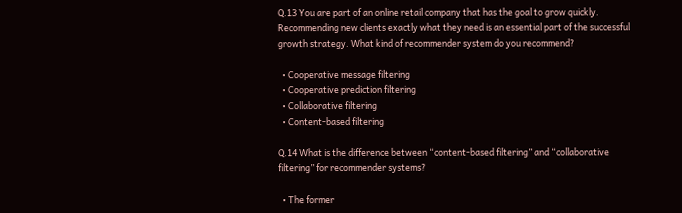Q.13 You are part of an online retail company that has the goal to grow quickly. Recommending new clients exactly what they need is an essential part of the successful growth strategy. What kind of recommender system do you recommend?

  • Cooperative message filtering
  • Cooperative prediction filtering
  • Collaborative filtering
  • Content-based filtering

Q.14 What is the difference between “content-based filtering” and “collaborative filtering” for recommender systems?

  • The former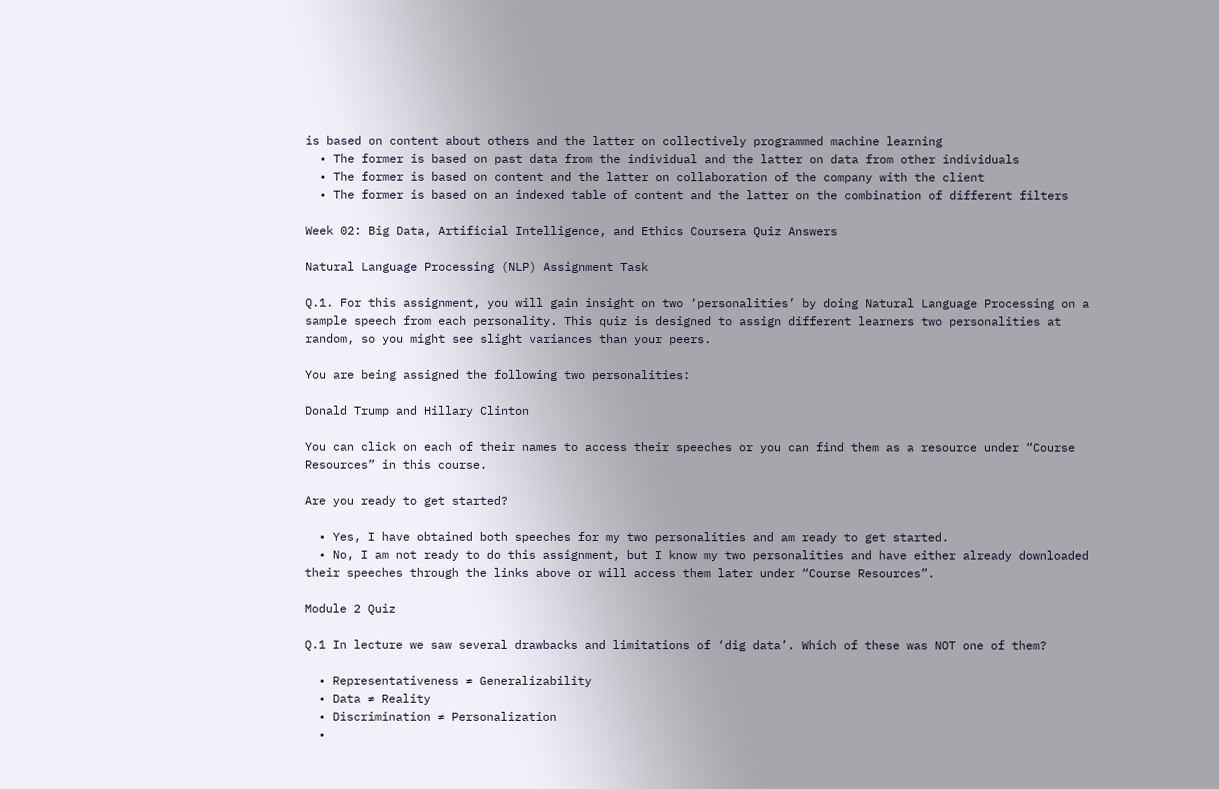is based on content about others and the latter on collectively programmed machine learning
  • The former is based on past data from the individual and the latter on data from other individuals
  • The former is based on content and the latter on collaboration of the company with the client
  • The former is based on an indexed table of content and the latter on the combination of different filters

Week 02: Big Data, Artificial Intelligence, and Ethics Coursera Quiz Answers

Natural Language Processing (NLP) Assignment Task

Q.1. For this assignment, you will gain insight on two ‘personalities’ by doing Natural Language Processing on a sample speech from each personality. This quiz is designed to assign different learners two personalities at random, so you might see slight variances than your peers.

You are being assigned the following two personalities:

Donald Trump and Hillary Clinton

You can click on each of their names to access their speeches or you can find them as a resource under “Course Resources” in this course.

Are you ready to get started?

  • Yes, I have obtained both speeches for my two personalities and am ready to get started.
  • No, I am not ready to do this assignment, but I know my two personalities and have either already downloaded their speeches through the links above or will access them later under “Course Resources”.

Module 2 Quiz

Q.1 In lecture we saw several drawbacks and limitations of ‘dig data’. Which of these was NOT one of them?

  • Representativeness ≠ Generalizability
  • Data ≠ Reality
  • Discrimination ≠ Personalization
  •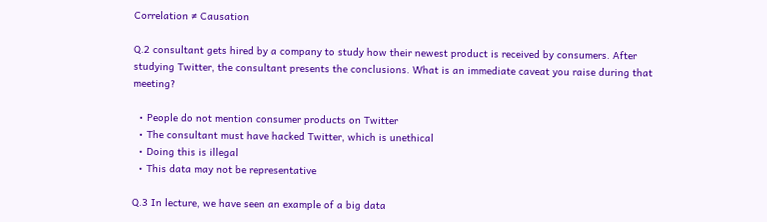Correlation ≠ Causation

Q.2 consultant gets hired by a company to study how their newest product is received by consumers. After studying Twitter, the consultant presents the conclusions. What is an immediate caveat you raise during that meeting?

  • People do not mention consumer products on Twitter
  • The consultant must have hacked Twitter, which is unethical
  • Doing this is illegal
  • This data may not be representative

Q.3 In lecture, we have seen an example of a big data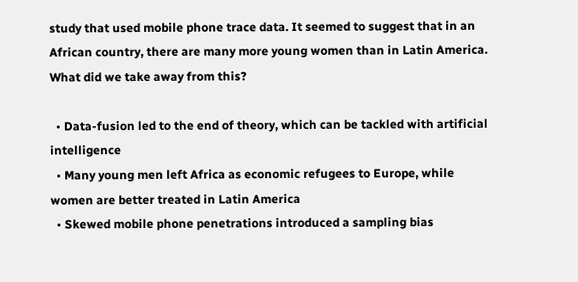study that used mobile phone trace data. It seemed to suggest that in an African country, there are many more young women than in Latin America. What did we take away from this?

  • Data-fusion led to the end of theory, which can be tackled with artificial intelligence
  • Many young men left Africa as economic refugees to Europe, while women are better treated in Latin America
  • Skewed mobile phone penetrations introduced a sampling bias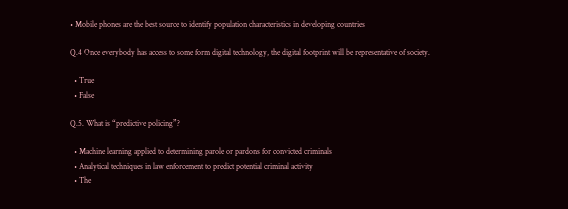• Mobile phones are the best source to identify population characteristics in developing countries

Q.4 Once everybody has access to some form digital technology, the digital footprint will be representative of society.

  • True
  • False

Q.5. What is “predictive policing”?

  • Machine learning applied to determining parole or pardons for convicted criminals
  • Analytical techniques in law enforcement to predict potential criminal activity
  • The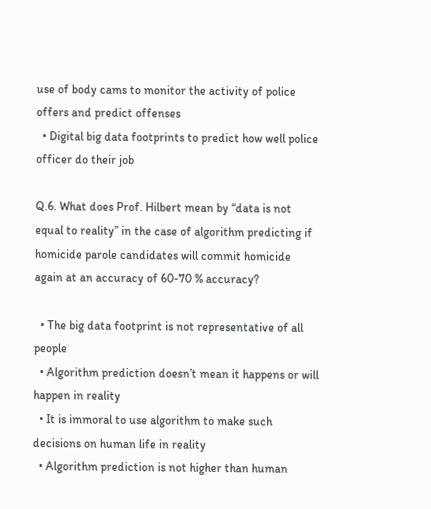use of body cams to monitor the activity of police offers and predict offenses
  • Digital big data footprints to predict how well police officer do their job

Q.6. What does Prof. Hilbert mean by “data is not equal to reality” in the case of algorithm predicting if homicide parole candidates will commit homicide again at an accuracy of 60-70 % accuracy?

  • The big data footprint is not representative of all people
  • Algorithm prediction doesn’t mean it happens or will happen in reality
  • It is immoral to use algorithm to make such decisions on human life in reality
  • Algorithm prediction is not higher than human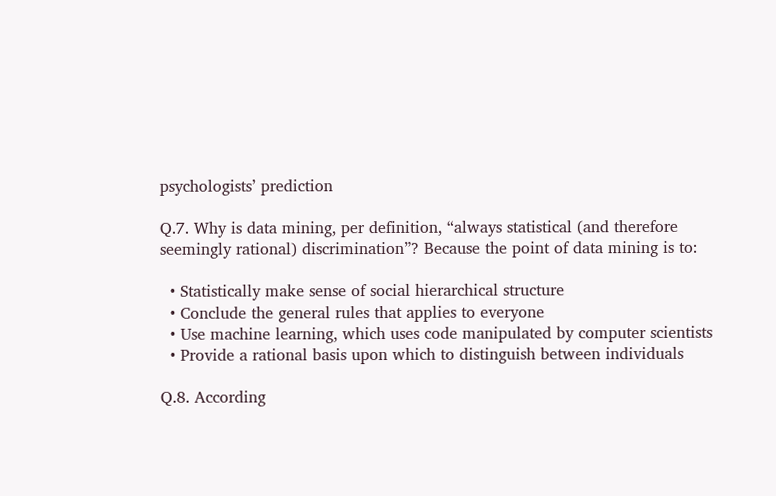psychologists’ prediction

Q.7. Why is data mining, per definition, “always statistical (and therefore seemingly rational) discrimination”? Because the point of data mining is to:

  • Statistically make sense of social hierarchical structure
  • Conclude the general rules that applies to everyone
  • Use machine learning, which uses code manipulated by computer scientists
  • Provide a rational basis upon which to distinguish between individuals

Q.8. According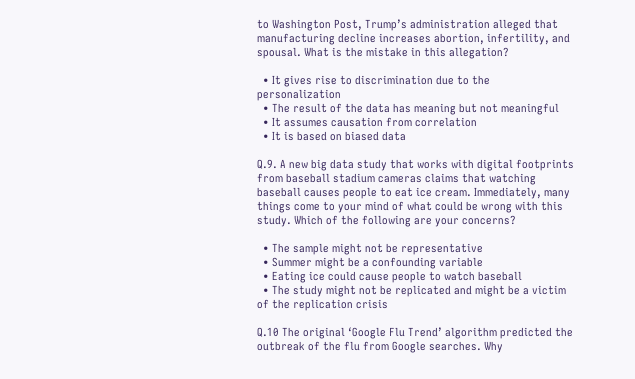to Washington Post, Trump’s administration alleged that manufacturing decline increases abortion, infertility, and spousal. What is the mistake in this allegation?

  • It gives rise to discrimination due to the personalization
  • The result of the data has meaning but not meaningful
  • It assumes causation from correlation
  • It is based on biased data

Q.9. A new big data study that works with digital footprints from baseball stadium cameras claims that watching baseball causes people to eat ice cream. Immediately, many things come to your mind of what could be wrong with this study. Which of the following are your concerns?

  • The sample might not be representative
  • Summer might be a confounding variable
  • Eating ice could cause people to watch baseball
  • The study might not be replicated and might be a victim of the replication crisis

Q.10 The original ‘Google Flu Trend’ algorithm predicted the outbreak of the flu from Google searches. Why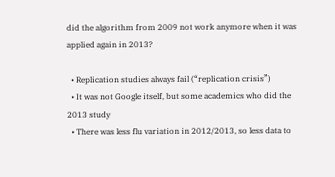did the algorithm from 2009 not work anymore when it was applied again in 2013?

  • Replication studies always fail (“replication crisis”)
  • It was not Google itself, but some academics who did the 2013 study
  • There was less flu variation in 2012/2013, so less data to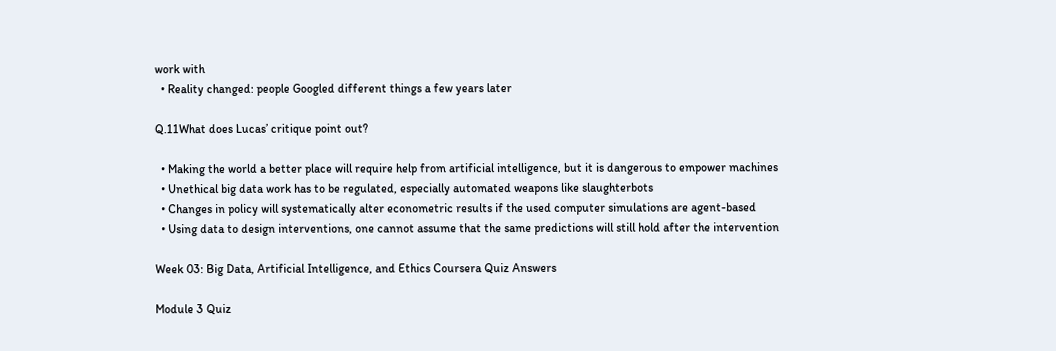work with
  • Reality changed: people Googled different things a few years later

Q.11What does Lucas’ critique point out?

  • Making the world a better place will require help from artificial intelligence, but it is dangerous to empower machines
  • Unethical big data work has to be regulated, especially automated weapons like slaughterbots
  • Changes in policy will systematically alter econometric results if the used computer simulations are agent-based
  • Using data to design interventions, one cannot assume that the same predictions will still hold after the intervention

Week 03: Big Data, Artificial Intelligence, and Ethics Coursera Quiz Answers

Module 3 Quiz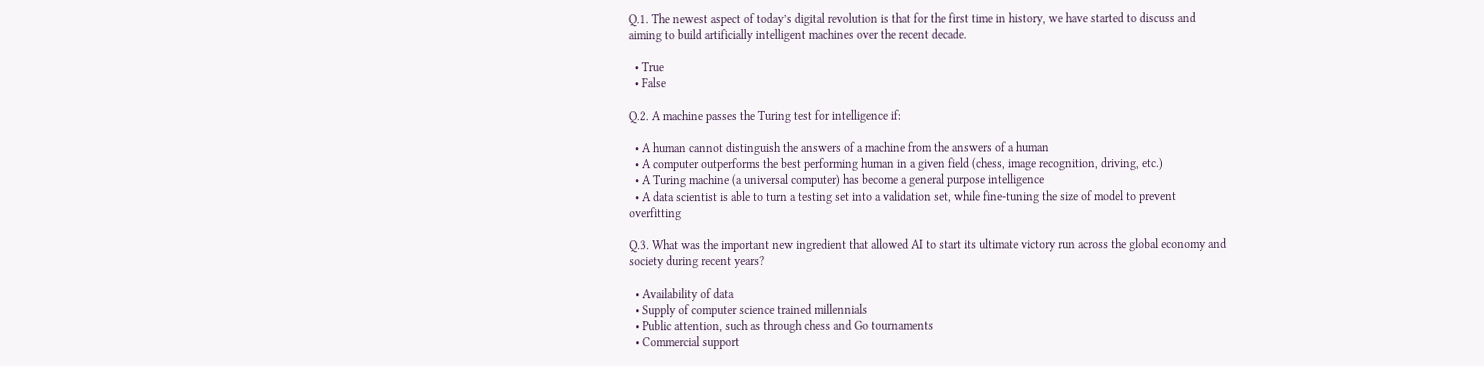Q.1. The newest aspect of today’s digital revolution is that for the first time in history, we have started to discuss and aiming to build artificially intelligent machines over the recent decade.

  • True
  • False

Q.2. A machine passes the Turing test for intelligence if:

  • A human cannot distinguish the answers of a machine from the answers of a human
  • A computer outperforms the best performing human in a given field (chess, image recognition, driving, etc.)
  • A Turing machine (a universal computer) has become a general purpose intelligence
  • A data scientist is able to turn a testing set into a validation set, while fine-tuning the size of model to prevent overfitting

Q.3. What was the important new ingredient that allowed AI to start its ultimate victory run across the global economy and society during recent years?

  • Availability of data
  • Supply of computer science trained millennials
  • Public attention, such as through chess and Go tournaments
  • Commercial support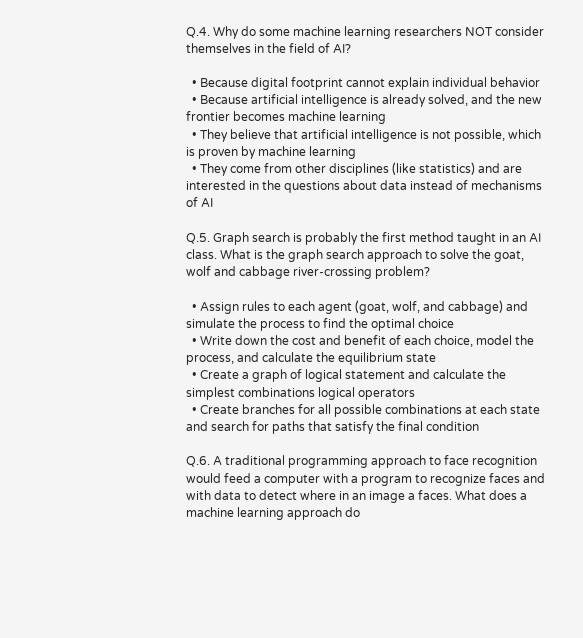Q.4. Why do some machine learning researchers NOT consider themselves in the field of AI?

  • Because digital footprint cannot explain individual behavior
  • Because artificial intelligence is already solved, and the new frontier becomes machine learning
  • They believe that artificial intelligence is not possible, which is proven by machine learning
  • They come from other disciplines (like statistics) and are interested in the questions about data instead of mechanisms of AI

Q.5. Graph search is probably the first method taught in an AI class. What is the graph search approach to solve the goat, wolf and cabbage river-crossing problem?

  • Assign rules to each agent (goat, wolf, and cabbage) and simulate the process to find the optimal choice
  • Write down the cost and benefit of each choice, model the process, and calculate the equilibrium state
  • Create a graph of logical statement and calculate the simplest combinations logical operators
  • Create branches for all possible combinations at each state and search for paths that satisfy the final condition

Q.6. A traditional programming approach to face recognition would feed a computer with a program to recognize faces and with data to detect where in an image a faces. What does a machine learning approach do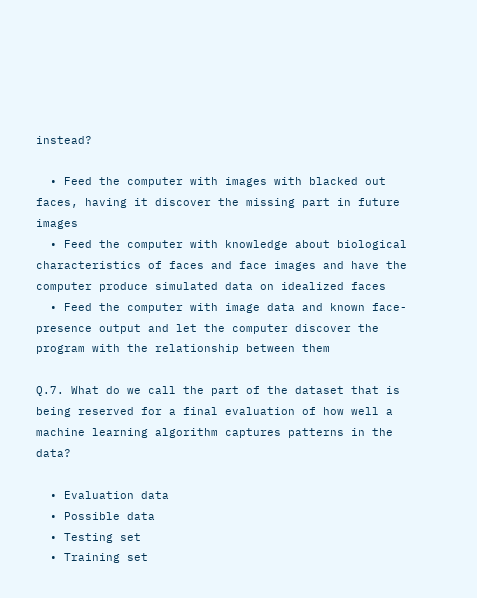instead?

  • Feed the computer with images with blacked out faces, having it discover the missing part in future images
  • Feed the computer with knowledge about biological characteristics of faces and face images and have the computer produce simulated data on idealized faces
  • Feed the computer with image data and known face-presence output and let the computer discover the program with the relationship between them

Q.7. What do we call the part of the dataset that is being reserved for a final evaluation of how well a machine learning algorithm captures patterns in the data?

  • Evaluation data
  • Possible data
  • Testing set
  • Training set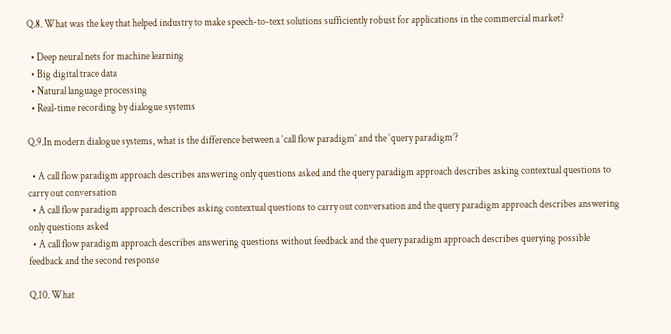Q.8. What was the key that helped industry to make speech-to-text solutions sufficiently robust for applications in the commercial market?

  • Deep neural nets for machine learning
  • Big digital trace data
  • Natural language processing
  • Real-time recording by dialogue systems

Q.9.In modern dialogue systems, what is the difference between a ‘call flow paradigm’ and the ‘query paradigm’?

  • A call flow paradigm approach describes answering only questions asked and the query paradigm approach describes asking contextual questions to carry out conversation
  • A call flow paradigm approach describes asking contextual questions to carry out conversation and the query paradigm approach describes answering only questions asked
  • A call flow paradigm approach describes answering questions without feedback and the query paradigm approach describes querying possible feedback and the second response

Q.10. What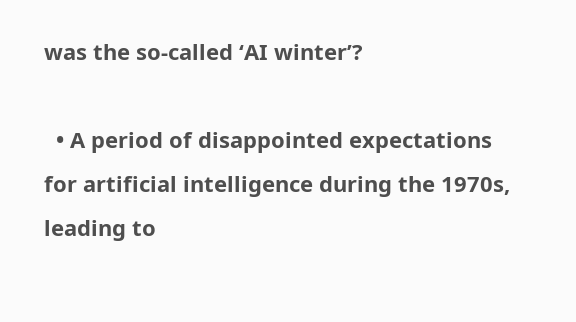was the so-called ‘AI winter’?

  • A period of disappointed expectations for artificial intelligence during the 1970s, leading to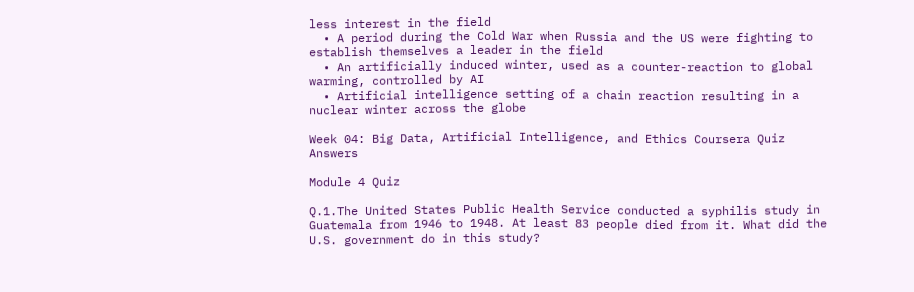less interest in the field
  • A period during the Cold War when Russia and the US were fighting to establish themselves a leader in the field
  • An artificially induced winter, used as a counter-reaction to global warming, controlled by AI
  • Artificial intelligence setting of a chain reaction resulting in a nuclear winter across the globe

Week 04: Big Data, Artificial Intelligence, and Ethics Coursera Quiz Answers

Module 4 Quiz

Q.1.The United States Public Health Service conducted a syphilis study in Guatemala from 1946 to 1948. At least 83 people died from it. What did the U.S. government do in this study?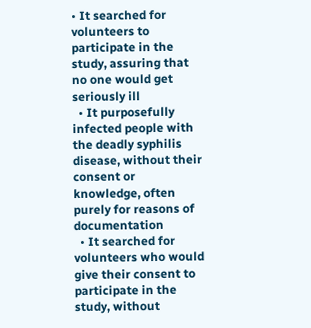• It searched for volunteers to participate in the study, assuring that no one would get seriously ill
  • It purposefully infected people with the deadly syphilis disease, without their consent or knowledge, often purely for reasons of documentation
  • It searched for volunteers who would give their consent to participate in the study, without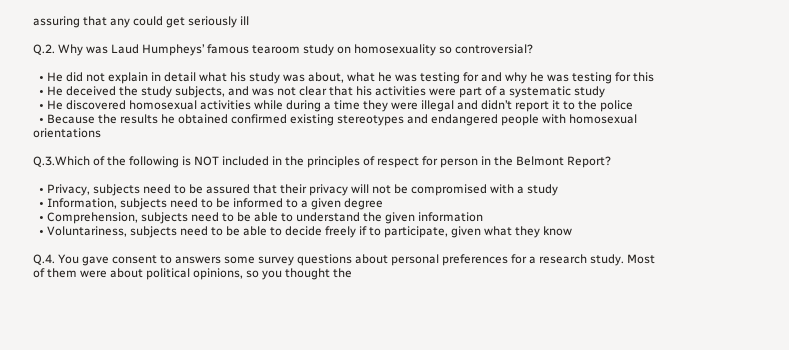assuring that any could get seriously ill

Q.2. Why was Laud Humpheys’ famous tearoom study on homosexuality so controversial?

  • He did not explain in detail what his study was about, what he was testing for and why he was testing for this
  • He deceived the study subjects, and was not clear that his activities were part of a systematic study
  • He discovered homosexual activities while during a time they were illegal and didn’t report it to the police
  • Because the results he obtained confirmed existing stereotypes and endangered people with homosexual orientations

Q.3.Which of the following is NOT included in the principles of respect for person in the Belmont Report?

  • Privacy, subjects need to be assured that their privacy will not be compromised with a study
  • Information, subjects need to be informed to a given degree
  • Comprehension, subjects need to be able to understand the given information
  • Voluntariness, subjects need to be able to decide freely if to participate, given what they know

Q.4. You gave consent to answers some survey questions about personal preferences for a research study. Most of them were about political opinions, so you thought the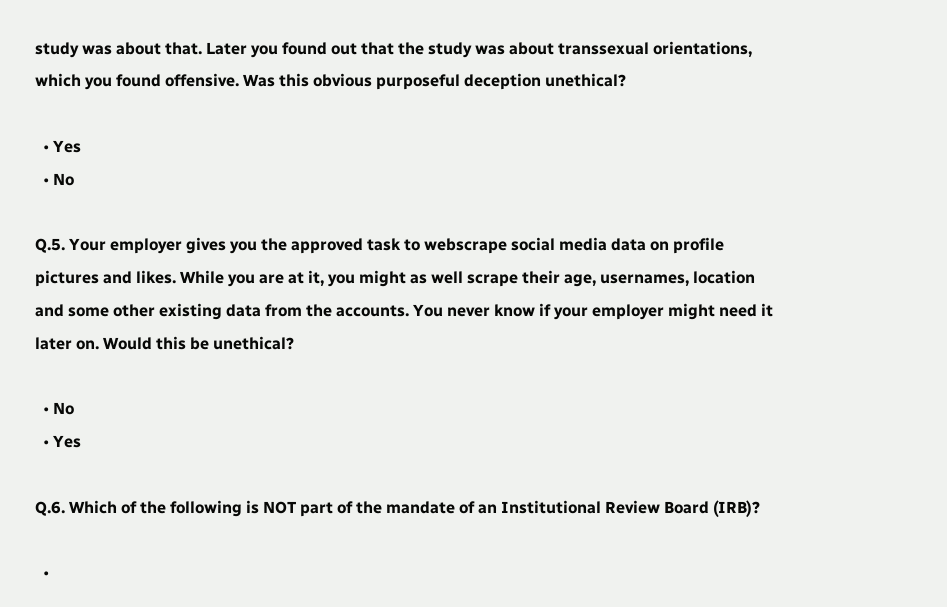study was about that. Later you found out that the study was about transsexual orientations, which you found offensive. Was this obvious purposeful deception unethical?

  • Yes
  • No

Q.5. Your employer gives you the approved task to webscrape social media data on profile pictures and likes. While you are at it, you might as well scrape their age, usernames, location and some other existing data from the accounts. You never know if your employer might need it later on. Would this be unethical?

  • No
  • Yes

Q.6. Which of the following is NOT part of the mandate of an Institutional Review Board (IRB)?

  •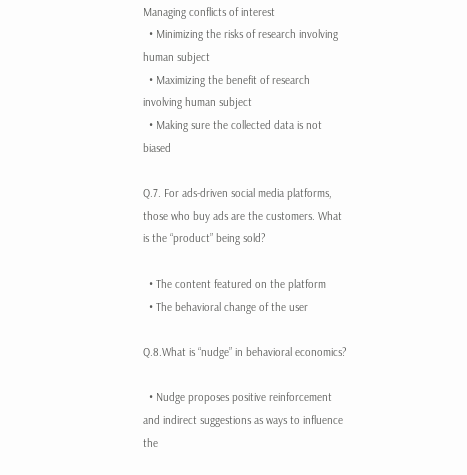Managing conflicts of interest
  • Minimizing the risks of research involving human subject
  • Maximizing the benefit of research involving human subject
  • Making sure the collected data is not biased

Q.7. For ads-driven social media platforms, those who buy ads are the customers. What is the “product” being sold?

  • The content featured on the platform
  • The behavioral change of the user

Q.8.What is “nudge” in behavioral economics?

  • Nudge proposes positive reinforcement and indirect suggestions as ways to influence the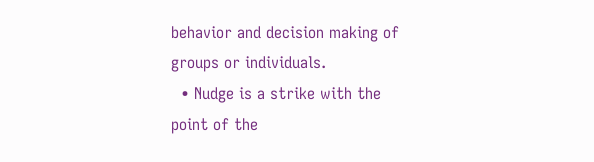behavior and decision making of groups or individuals.
  • Nudge is a strike with the point of the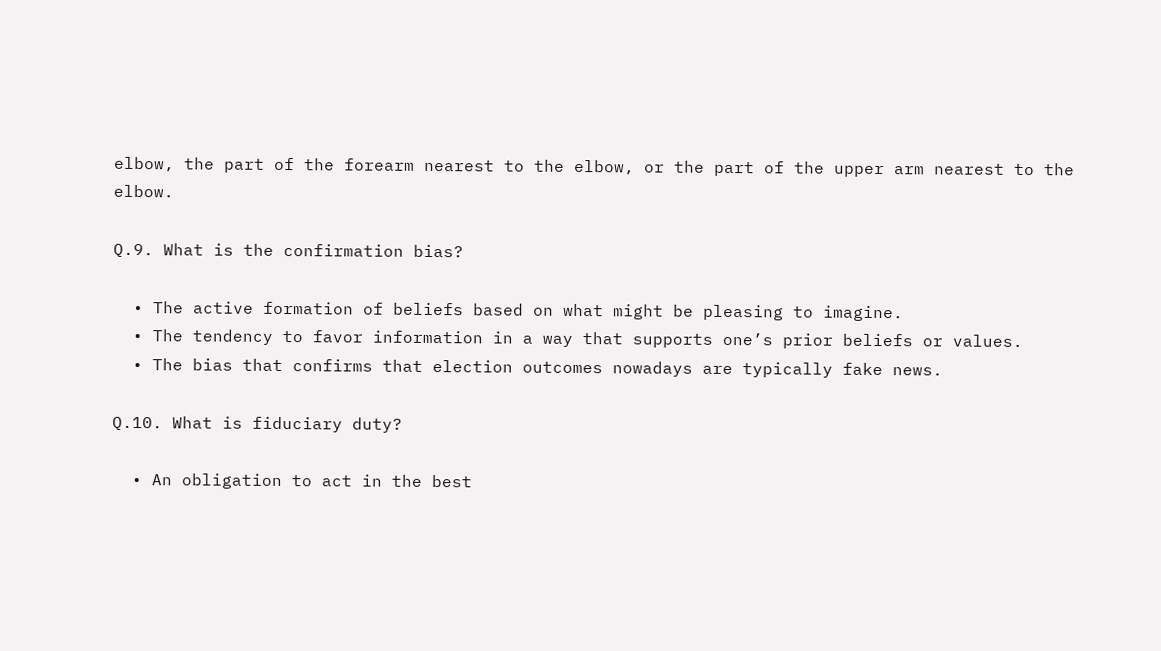elbow, the part of the forearm nearest to the elbow, or the part of the upper arm nearest to the elbow.

Q.9. What is the confirmation bias?

  • The active formation of beliefs based on what might be pleasing to imagine.
  • The tendency to favor information in a way that supports one’s prior beliefs or values.
  • The bias that confirms that election outcomes nowadays are typically fake news.

Q.10. What is fiduciary duty?

  • An obligation to act in the best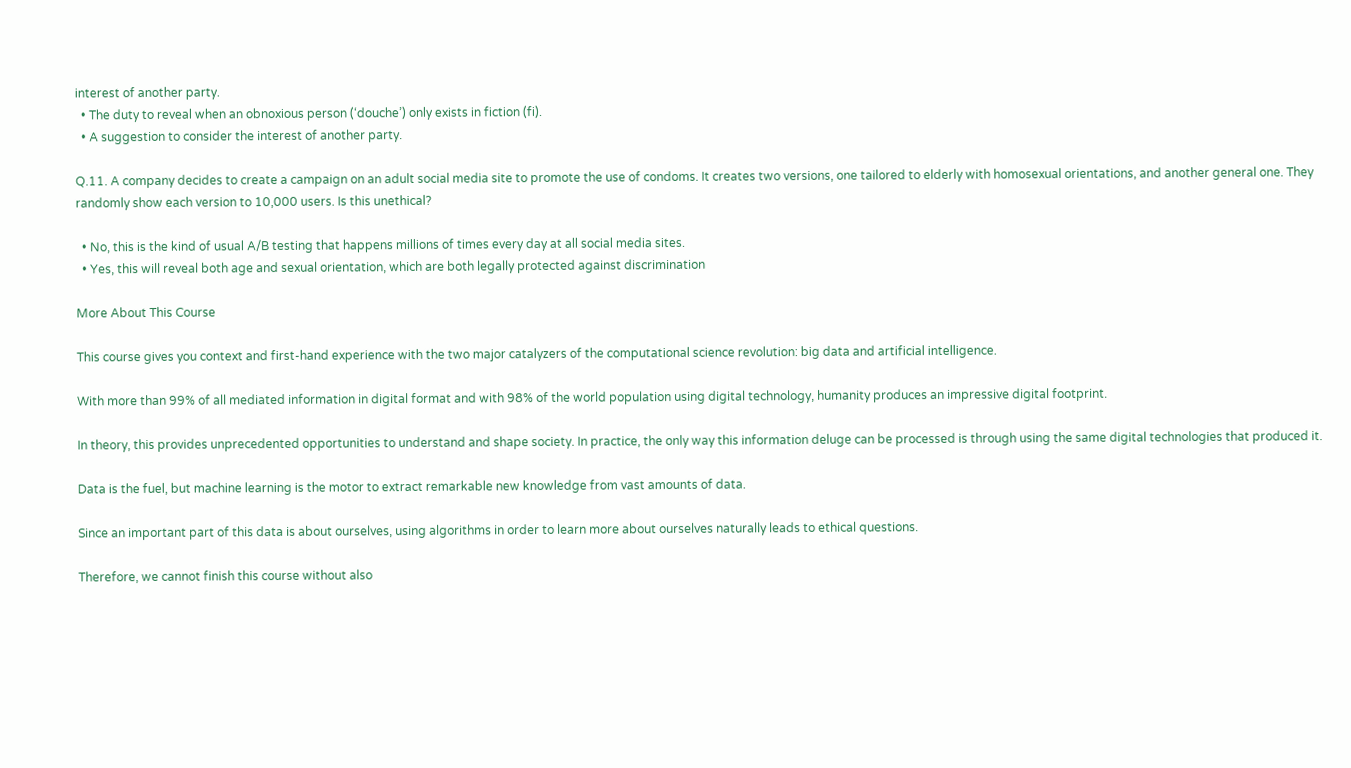interest of another party.
  • The duty to reveal when an obnoxious person (‘douche’) only exists in fiction (fi).
  • A suggestion to consider the interest of another party.

Q.11. A company decides to create a campaign on an adult social media site to promote the use of condoms. It creates two versions, one tailored to elderly with homosexual orientations, and another general one. They randomly show each version to 10,000 users. Is this unethical?

  • No, this is the kind of usual A/B testing that happens millions of times every day at all social media sites.
  • Yes, this will reveal both age and sexual orientation, which are both legally protected against discrimination

More About This Course

This course gives you context and first-hand experience with the two major catalyzers of the computational science revolution: big data and artificial intelligence.

With more than 99% of all mediated information in digital format and with 98% of the world population using digital technology, humanity produces an impressive digital footprint.

In theory, this provides unprecedented opportunities to understand and shape society. In practice, the only way this information deluge can be processed is through using the same digital technologies that produced it.

Data is the fuel, but machine learning is the motor to extract remarkable new knowledge from vast amounts of data.

Since an important part of this data is about ourselves, using algorithms in order to learn more about ourselves naturally leads to ethical questions.

Therefore, we cannot finish this course without also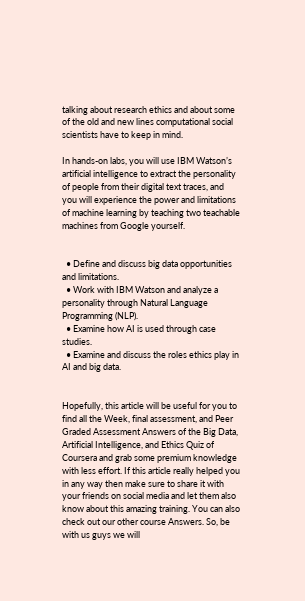talking about research ethics and about some of the old and new lines computational social scientists have to keep in mind.

In hands-on labs, you will use IBM Watson’s artificial intelligence to extract the personality of people from their digital text traces, and you will experience the power and limitations of machine learning by teaching two teachable machines from Google yourself.


  • Define and discuss big data opportunities and limitations.
  • Work with IBM Watson and analyze a personality through Natural Language Programming (NLP).
  • Examine how AI is used through case studies.
  • Examine and discuss the roles ethics play in AI and big data.


Hopefully, this article will be useful for you to find all the Week, final assessment, and Peer Graded Assessment Answers of the Big Data, Artificial Intelligence, and Ethics Quiz of Coursera and grab some premium knowledge with less effort. If this article really helped you in any way then make sure to share it with your friends on social media and let them also know about this amazing training. You can also check out our other course Answers. So, be with us guys we will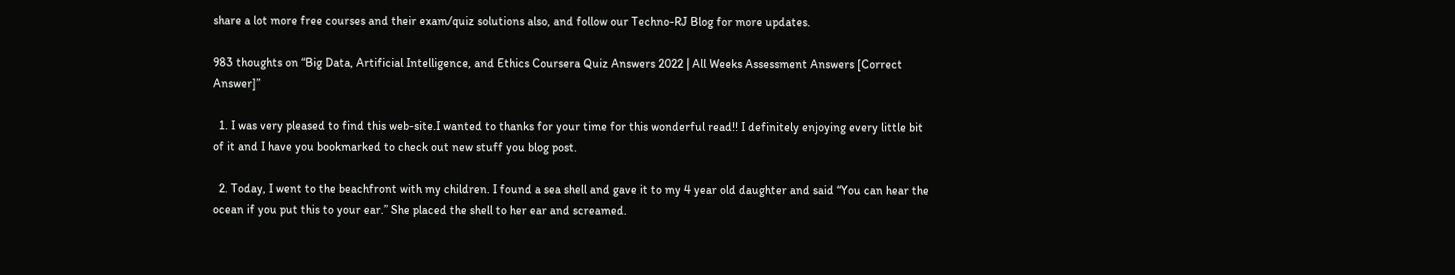share a lot more free courses and their exam/quiz solutions also, and follow our Techno-RJ Blog for more updates.

983 thoughts on “Big Data, Artificial Intelligence, and Ethics Coursera Quiz Answers 2022 | All Weeks Assessment Answers [Correct Answer]”

  1. I was very pleased to find this web-site.I wanted to thanks for your time for this wonderful read!! I definitely enjoying every little bit of it and I have you bookmarked to check out new stuff you blog post.

  2. Today, I went to the beachfront with my children. I found a sea shell and gave it to my 4 year old daughter and said “You can hear the ocean if you put this to your ear.” She placed the shell to her ear and screamed.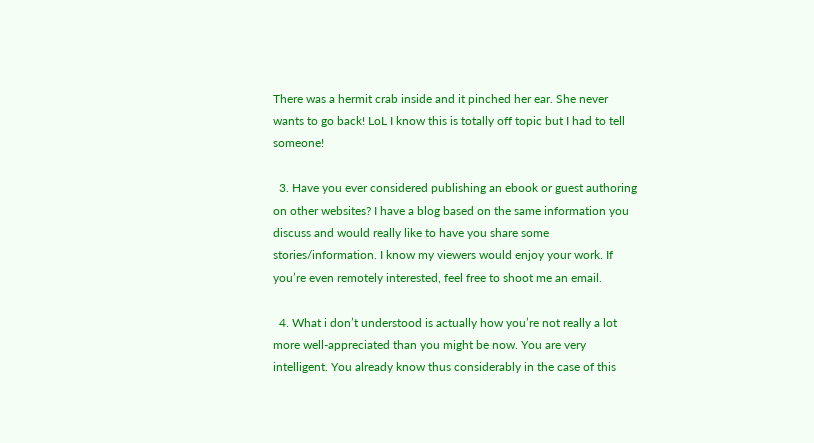There was a hermit crab inside and it pinched her ear. She never wants to go back! LoL I know this is totally off topic but I had to tell someone!

  3. Have you ever considered publishing an ebook or guest authoring on other websites? I have a blog based on the same information you discuss and would really like to have you share some stories/information. I know my viewers would enjoy your work. If you’re even remotely interested, feel free to shoot me an email.

  4. What i don’t understood is actually how you’re not really a lot more well-appreciated than you might be now. You are very intelligent. You already know thus considerably in the case of this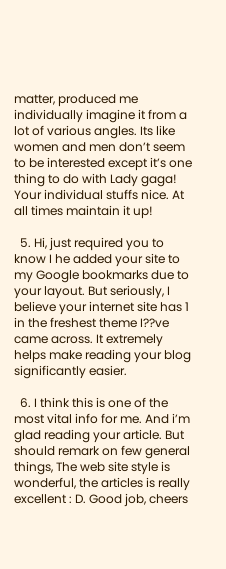matter, produced me individually imagine it from a lot of various angles. Its like women and men don’t seem to be interested except it’s one thing to do with Lady gaga! Your individual stuffs nice. At all times maintain it up!

  5. Hi, just required you to know I he added your site to my Google bookmarks due to your layout. But seriously, I believe your internet site has 1 in the freshest theme I??ve came across. It extremely helps make reading your blog significantly easier.

  6. I think this is one of the most vital info for me. And i’m glad reading your article. But should remark on few general things, The web site style is wonderful, the articles is really excellent : D. Good job, cheers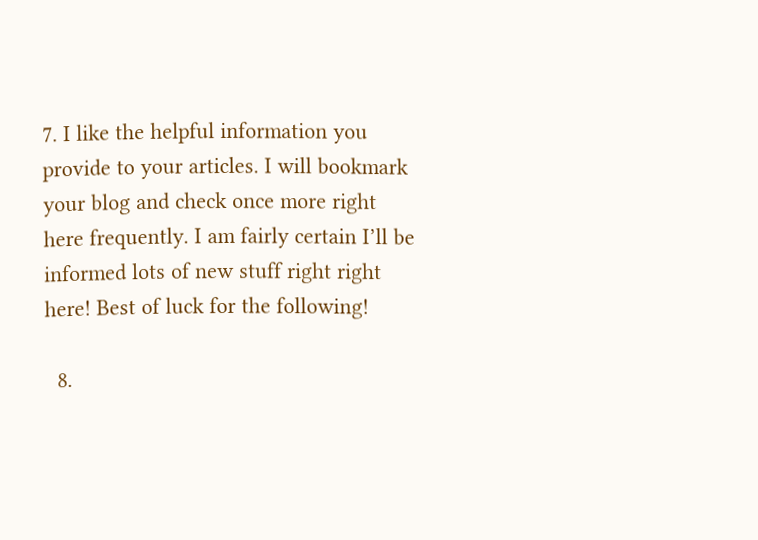7. I like the helpful information you provide to your articles. I will bookmark your blog and check once more right here frequently. I am fairly certain I’ll be informed lots of new stuff right right here! Best of luck for the following!

  8.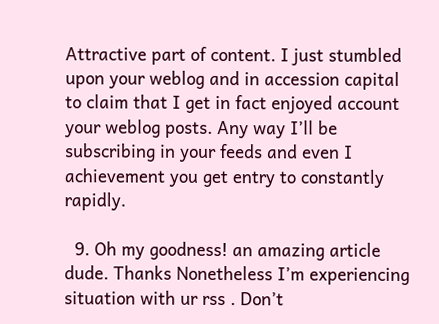Attractive part of content. I just stumbled upon your weblog and in accession capital to claim that I get in fact enjoyed account your weblog posts. Any way I’ll be subscribing in your feeds and even I achievement you get entry to constantly rapidly.

  9. Oh my goodness! an amazing article dude. Thanks Nonetheless I’m experiencing situation with ur rss . Don’t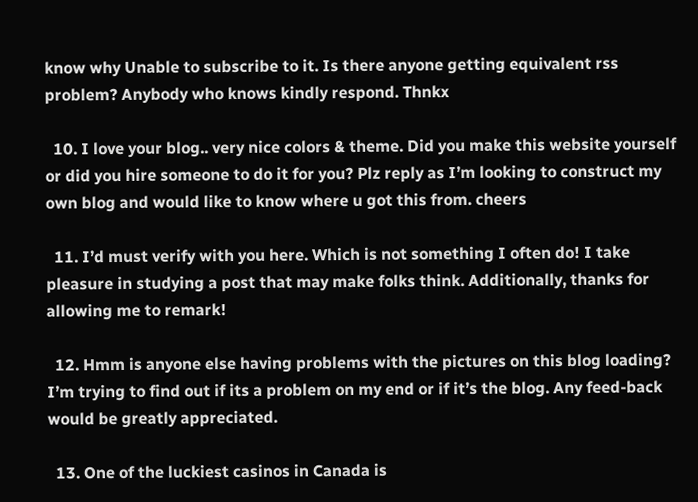know why Unable to subscribe to it. Is there anyone getting equivalent rss problem? Anybody who knows kindly respond. Thnkx

  10. I love your blog.. very nice colors & theme. Did you make this website yourself or did you hire someone to do it for you? Plz reply as I’m looking to construct my own blog and would like to know where u got this from. cheers

  11. I’d must verify with you here. Which is not something I often do! I take pleasure in studying a post that may make folks think. Additionally, thanks for allowing me to remark!

  12. Hmm is anyone else having problems with the pictures on this blog loading? I’m trying to find out if its a problem on my end or if it’s the blog. Any feed-back would be greatly appreciated.

  13. One of the luckiest casinos in Canada is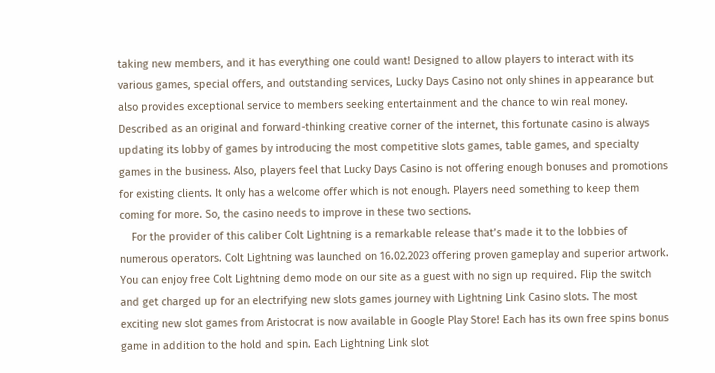taking new members, and it has everything one could want! Designed to allow players to interact with its various games, special offers, and outstanding services, Lucky Days Casino not only shines in appearance but also provides exceptional service to members seeking entertainment and the chance to win real money. Described as an original and forward-thinking creative corner of the internet, this fortunate casino is always updating its lobby of games by introducing the most competitive slots games, table games, and specialty games in the business. Also, players feel that Lucky Days Casino is not offering enough bonuses and promotions for existing clients. It only has a welcome offer which is not enough. Players need something to keep them coming for more. So, the casino needs to improve in these two sections.
    For the provider of this caliber Colt Lightning is a remarkable release that’s made it to the lobbies of numerous operators. Colt Lightning was launched on 16.02.2023 offering proven gameplay and superior artwork. You can enjoy free Colt Lightning demo mode on our site as a guest with no sign up required. Flip the switch and get charged up for an electrifying new slots games journey with Lightning Link Casino slots. The most exciting new slot games from Aristocrat is now available in Google Play Store! Each has its own free spins bonus game in addition to the hold and spin. Each Lightning Link slot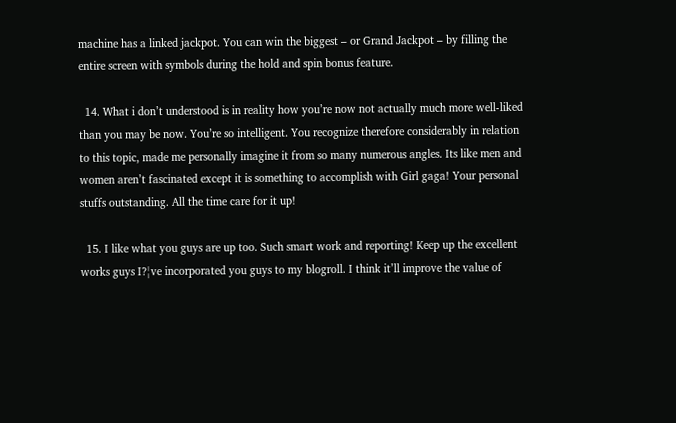machine has a linked jackpot. You can win the biggest – or Grand Jackpot – by filling the entire screen with symbols during the hold and spin bonus feature.

  14. What i don’t understood is in reality how you’re now not actually much more well-liked than you may be now. You’re so intelligent. You recognize therefore considerably in relation to this topic, made me personally imagine it from so many numerous angles. Its like men and women aren’t fascinated except it is something to accomplish with Girl gaga! Your personal stuffs outstanding. All the time care for it up!

  15. I like what you guys are up too. Such smart work and reporting! Keep up the excellent works guys I?¦ve incorporated you guys to my blogroll. I think it’ll improve the value of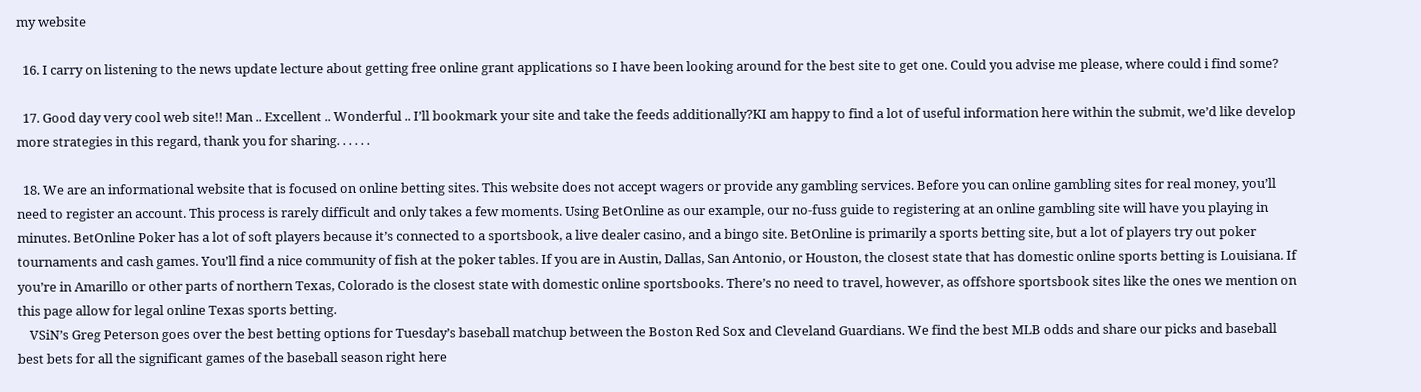my website

  16. I carry on listening to the news update lecture about getting free online grant applications so I have been looking around for the best site to get one. Could you advise me please, where could i find some?

  17. Good day very cool web site!! Man .. Excellent .. Wonderful .. I’ll bookmark your site and take the feeds additionally?KI am happy to find a lot of useful information here within the submit, we’d like develop more strategies in this regard, thank you for sharing. . . . . .

  18. We are an informational website that is focused on online betting sites. This website does not accept wagers or provide any gambling services. Before you can online gambling sites for real money, you’ll need to register an account. This process is rarely difficult and only takes a few moments. Using BetOnline as our example, our no-fuss guide to registering at an online gambling site will have you playing in minutes. BetOnline Poker has a lot of soft players because it’s connected to a sportsbook, a live dealer casino, and a bingo site. BetOnline is primarily a sports betting site, but a lot of players try out poker tournaments and cash games. You’ll find a nice community of fish at the poker tables. If you are in Austin, Dallas, San Antonio, or Houston, the closest state that has domestic online sports betting is Louisiana. If you’re in Amarillo or other parts of northern Texas, Colorado is the closest state with domestic online sportsbooks. There’s no need to travel, however, as offshore sportsbook sites like the ones we mention on this page allow for legal online Texas sports betting.
    VSiN’s Greg Peterson goes over the best betting options for Tuesday’s baseball matchup between the Boston Red Sox and Cleveland Guardians. We find the best MLB odds and share our picks and baseball best bets for all the significant games of the baseball season right here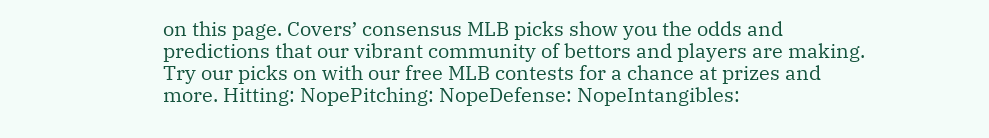on this page. Covers’ consensus MLB picks show you the odds and predictions that our vibrant community of bettors and players are making. Try our picks on with our free MLB contests for a chance at prizes and more. Hitting: NopePitching: NopeDefense: NopeIntangibles: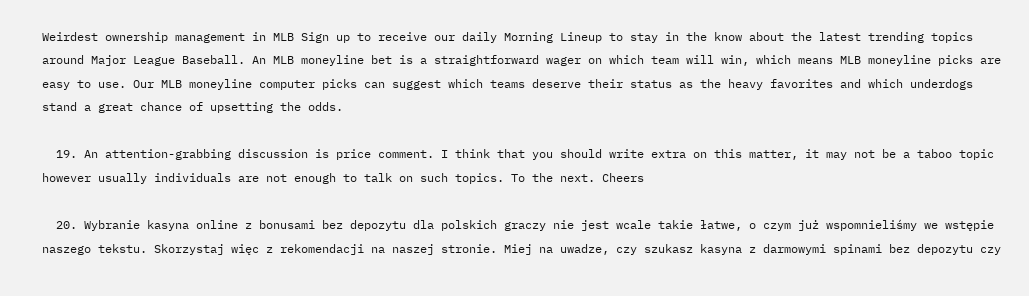Weirdest ownership management in MLB Sign up to receive our daily Morning Lineup to stay in the know about the latest trending topics around Major League Baseball. An MLB moneyline bet is a straightforward wager on which team will win, which means MLB moneyline picks are easy to use. Our MLB moneyline computer picks can suggest which teams deserve their status as the heavy favorites and which underdogs stand a great chance of upsetting the odds.

  19. An attention-grabbing discussion is price comment. I think that you should write extra on this matter, it may not be a taboo topic however usually individuals are not enough to talk on such topics. To the next. Cheers

  20. Wybranie kasyna online z bonusami bez depozytu dla polskich graczy nie jest wcale takie łatwe, o czym już wspomnieliśmy we wstępie naszego tekstu. Skorzystaj więc z rekomendacji na naszej stronie. Miej na uwadze, czy szukasz kasyna z darmowymi spinami bez depozytu czy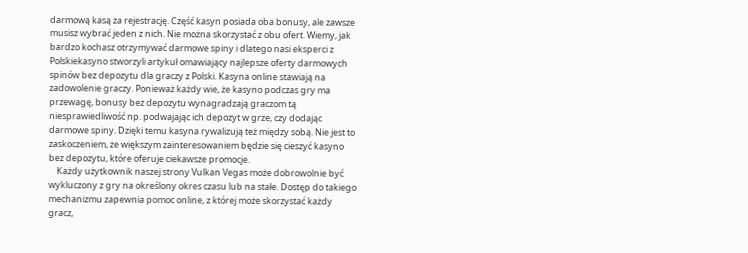darmową kasą za rejestrację. Część kasyn posiada oba bonusy, ale zawsze musisz wybrać jeden z nich. Nie można skorzystać z obu ofert. Wiemy, jak bardzo kochasz otrzymywać darmowe spiny i dlatego nasi eksperci z Polskiekasyno stworzyli artykuł omawiający najlepsze oferty darmowych spinów bez depozytu dla graczy z Polski. Kasyna online stawiają na zadowolenie graczy. Ponieważ każdy wie, że kasyno podczas gry ma przewagę, bonusy bez depozytu wynagradzają graczom tą niesprawiedliwość np. podwajając ich depozyt w grze, czy dodając darmowe spiny. Dzięki temu kasyna rywalizują też między sobą. Nie jest to zaskoczeniem, że większym zainteresowaniem będzie się cieszyć kasyno bez depozytu, które oferuje ciekawsze promocje.
    Każdy użytkownik naszej strony Vulkan Vegas może dobrowolnie być wykluczony z gry na określony okres czasu lub na stałe. Dostęp do takiego mechanizmu zapewnia pomoc online, z której może skorzystać każdy gracz,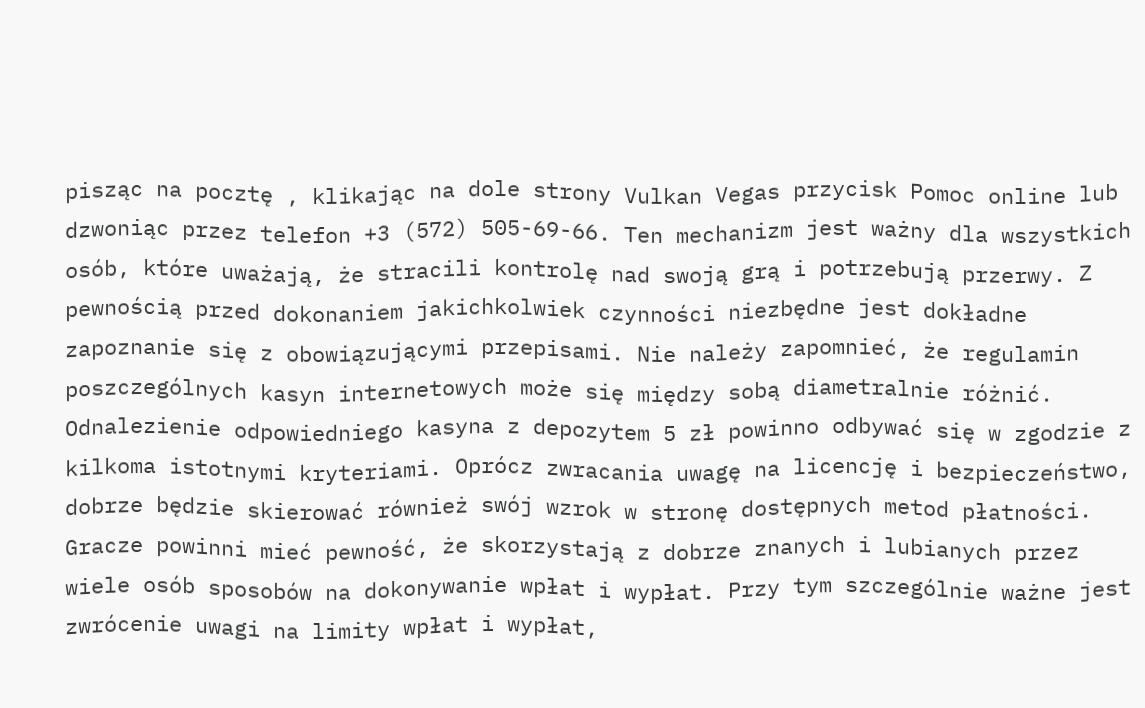pisząc na pocztę , klikając na dole strony Vulkan Vegas przycisk Pomoc online lub dzwoniąc przez telefon +3 (572) 505-69-66. Ten mechanizm jest ważny dla wszystkich osób, które uważają, że stracili kontrolę nad swoją grą i potrzebują przerwy. Z pewnością przed dokonaniem jakichkolwiek czynności niezbędne jest dokładne zapoznanie się z obowiązującymi przepisami. Nie należy zapomnieć, że regulamin poszczególnych kasyn internetowych może się między sobą diametralnie różnić. Odnalezienie odpowiedniego kasyna z depozytem 5 zł powinno odbywać się w zgodzie z kilkoma istotnymi kryteriami. Oprócz zwracania uwagę na licencję i bezpieczeństwo, dobrze będzie skierować również swój wzrok w stronę dostępnych metod płatności. Gracze powinni mieć pewność, że skorzystają z dobrze znanych i lubianych przez wiele osób sposobów na dokonywanie wpłat i wypłat. Przy tym szczególnie ważne jest zwrócenie uwagi na limity wpłat i wypłat,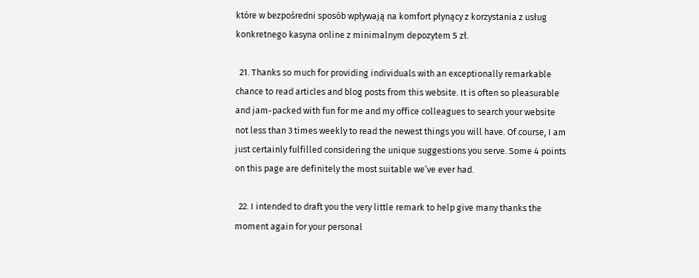które w bezpośredni sposób wpływają na komfort płynący z korzystania z usług konkretnego kasyna online z minimalnym depozytem 5 zł.

  21. Thanks so much for providing individuals with an exceptionally remarkable chance to read articles and blog posts from this website. It is often so pleasurable and jam-packed with fun for me and my office colleagues to search your website not less than 3 times weekly to read the newest things you will have. Of course, I am just certainly fulfilled considering the unique suggestions you serve. Some 4 points on this page are definitely the most suitable we’ve ever had.

  22. I intended to draft you the very little remark to help give many thanks the moment again for your personal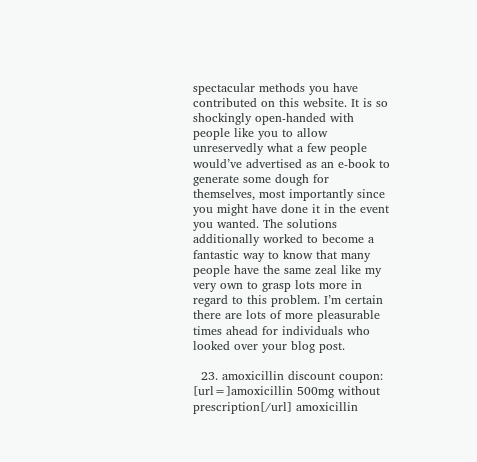spectacular methods you have contributed on this website. It is so shockingly open-handed with people like you to allow unreservedly what a few people would’ve advertised as an e-book to generate some dough for themselves, most importantly since you might have done it in the event you wanted. The solutions additionally worked to become a fantastic way to know that many people have the same zeal like my very own to grasp lots more in regard to this problem. I’m certain there are lots of more pleasurable times ahead for individuals who looked over your blog post.

  23. amoxicillin discount coupon: [url=]amoxicillin 500mg without prescription[/url] amoxicillin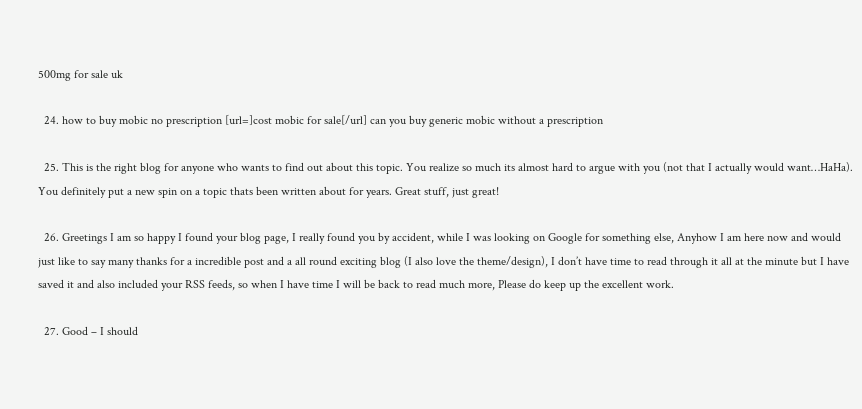500mg for sale uk

  24. how to buy mobic no prescription [url=]cost mobic for sale[/url] can you buy generic mobic without a prescription

  25. This is the right blog for anyone who wants to find out about this topic. You realize so much its almost hard to argue with you (not that I actually would want…HaHa). You definitely put a new spin on a topic thats been written about for years. Great stuff, just great!

  26. Greetings I am so happy I found your blog page, I really found you by accident, while I was looking on Google for something else, Anyhow I am here now and would just like to say many thanks for a incredible post and a all round exciting blog (I also love the theme/design), I don’t have time to read through it all at the minute but I have saved it and also included your RSS feeds, so when I have time I will be back to read much more, Please do keep up the excellent work.

  27. Good – I should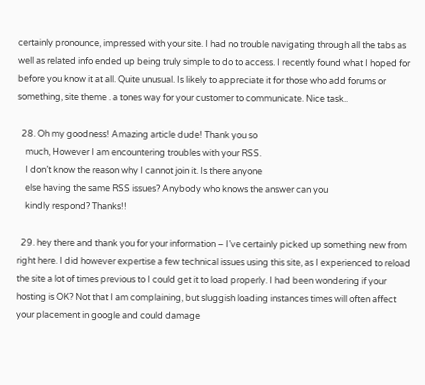certainly pronounce, impressed with your site. I had no trouble navigating through all the tabs as well as related info ended up being truly simple to do to access. I recently found what I hoped for before you know it at all. Quite unusual. Is likely to appreciate it for those who add forums or something, site theme . a tones way for your customer to communicate. Nice task..

  28. Oh my goodness! Amazing article dude! Thank you so
    much, However I am encountering troubles with your RSS.
    I don’t know the reason why I cannot join it. Is there anyone
    else having the same RSS issues? Anybody who knows the answer can you
    kindly respond? Thanks!!

  29. hey there and thank you for your information – I’ve certainly picked up something new from right here. I did however expertise a few technical issues using this site, as I experienced to reload the site a lot of times previous to I could get it to load properly. I had been wondering if your hosting is OK? Not that I am complaining, but sluggish loading instances times will often affect your placement in google and could damage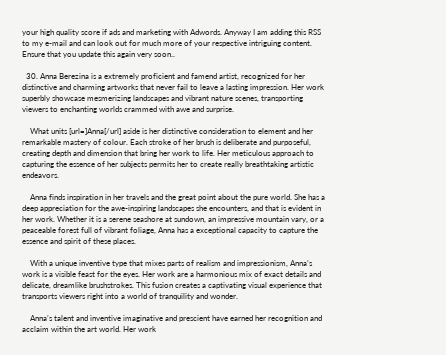your high quality score if ads and marketing with Adwords. Anyway I am adding this RSS to my e-mail and can look out for much more of your respective intriguing content. Ensure that you update this again very soon..

  30. Anna Berezina is a extremely proficient and famend artist, recognized for her distinctive and charming artworks that never fail to leave a lasting impression. Her work superbly showcase mesmerizing landscapes and vibrant nature scenes, transporting viewers to enchanting worlds crammed with awe and surprise.

    What units [url=]Anna[/url] aside is her distinctive consideration to element and her remarkable mastery of colour. Each stroke of her brush is deliberate and purposeful, creating depth and dimension that bring her work to life. Her meticulous approach to capturing the essence of her subjects permits her to create really breathtaking artistic endeavors.

    Anna finds inspiration in her travels and the great point about the pure world. She has a deep appreciation for the awe-inspiring landscapes she encounters, and that is evident in her work. Whether it is a serene seashore at sundown, an impressive mountain vary, or a peaceable forest full of vibrant foliage, Anna has a exceptional capacity to capture the essence and spirit of these places.

    With a unique inventive type that mixes parts of realism and impressionism, Anna’s work is a visible feast for the eyes. Her work are a harmonious mix of exact details and delicate, dreamlike brushstrokes. This fusion creates a captivating visual experience that transports viewers right into a world of tranquility and wonder.

    Anna’s talent and inventive imaginative and prescient have earned her recognition and acclaim within the art world. Her work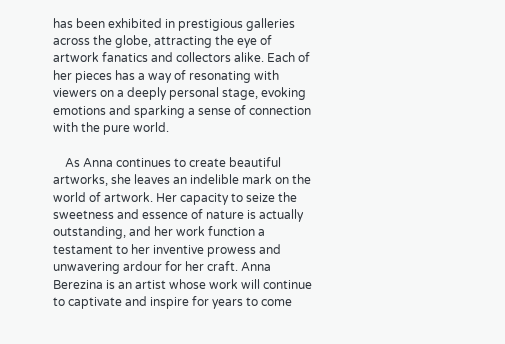has been exhibited in prestigious galleries across the globe, attracting the eye of artwork fanatics and collectors alike. Each of her pieces has a way of resonating with viewers on a deeply personal stage, evoking emotions and sparking a sense of connection with the pure world.

    As Anna continues to create beautiful artworks, she leaves an indelible mark on the world of artwork. Her capacity to seize the sweetness and essence of nature is actually outstanding, and her work function a testament to her inventive prowess and unwavering ardour for her craft. Anna Berezina is an artist whose work will continue to captivate and inspire for years to come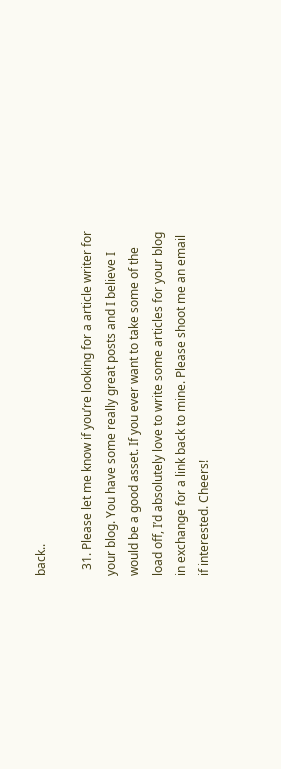back..

  31. Please let me know if you’re looking for a article writer for your blog. You have some really great posts and I believe I would be a good asset. If you ever want to take some of the load off, I’d absolutely love to write some articles for your blog in exchange for a link back to mine. Please shoot me an email if interested. Cheers!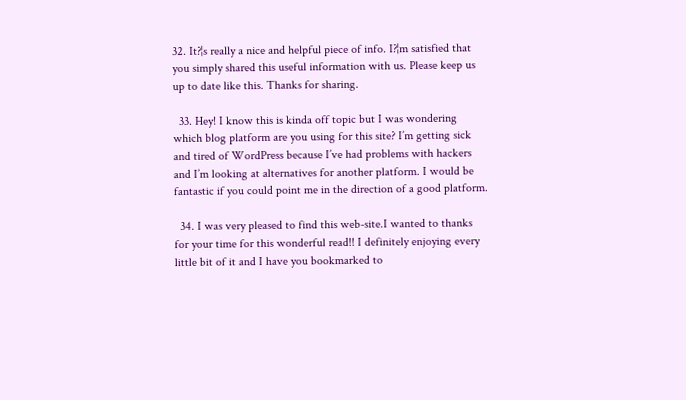32. It?¦s really a nice and helpful piece of info. I?¦m satisfied that you simply shared this useful information with us. Please keep us up to date like this. Thanks for sharing.

  33. Hey! I know this is kinda off topic but I was wondering which blog platform are you using for this site? I’m getting sick and tired of WordPress because I’ve had problems with hackers and I’m looking at alternatives for another platform. I would be fantastic if you could point me in the direction of a good platform.

  34. I was very pleased to find this web-site.I wanted to thanks for your time for this wonderful read!! I definitely enjoying every little bit of it and I have you bookmarked to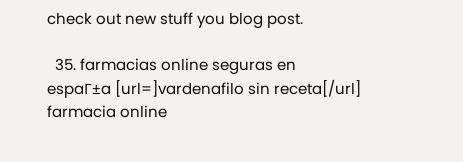check out new stuff you blog post.

  35. farmacias online seguras en espaГ±a [url=]vardenafilo sin receta[/url] farmacia online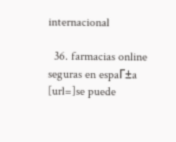internacional

  36. farmacias online seguras en espaГ±a [url=]se puede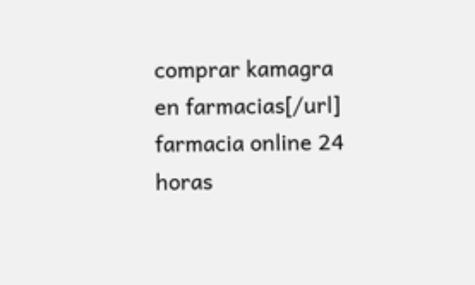comprar kamagra en farmacias[/url] farmacia online 24 horas